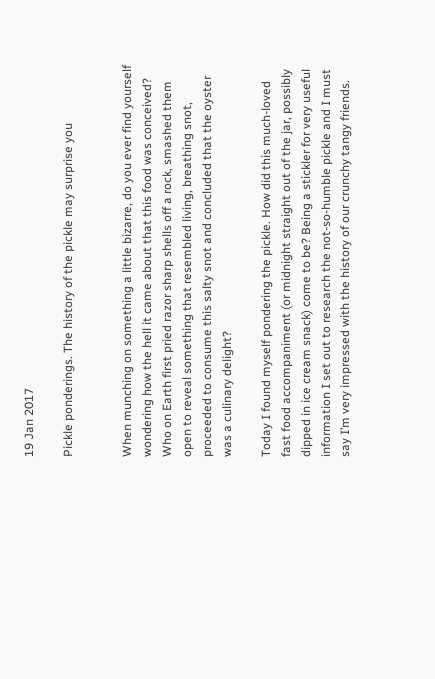19 Jan 2017

Pickle ponderings. The history of the pickle may surprise you


When munching on something a little bizarre, do you ever find yourself wondering how the hell it came about that this food was conceived? Who on Earth first pried razor sharp shells off a rock, smashed them open to reveal something that resembled living, breathing snot, proceeded to consume this salty snot and concluded that the oyster was a culinary delight?

Today I found myself pondering the pickle. How did this much-loved fast food accompaniment (or midnight straight out of the jar, possibly dipped in ice cream snack) come to be? Being a stickler for very useful information I set out to research the not-so-humble pickle and I must say I’m very impressed with the history of our crunchy tangy friends.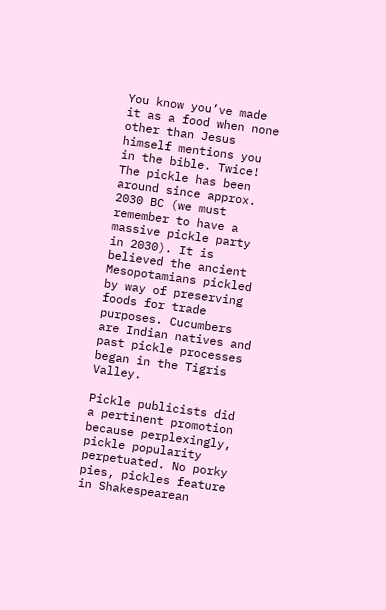You know you’ve made it as a food when none other than Jesus himself mentions you in the bible. Twice! The pickle has been around since approx. 2030 BC (we must remember to have a massive pickle party in 2030). It is believed the ancient Mesopotamians pickled by way of preserving foods for trade purposes. Cucumbers are Indian natives and past pickle processes began in the Tigris Valley.

Pickle publicists did a pertinent promotion because perplexingly, pickle popularity perpetuated. No porky pies, pickles feature in Shakespearean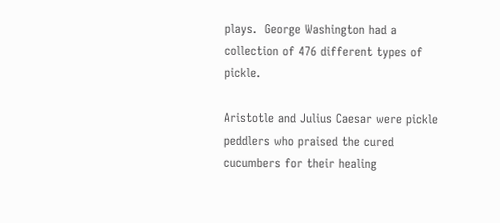plays.  George Washington had a collection of 476 different types of pickle.

Aristotle and Julius Caesar were pickle peddlers who praised the cured cucumbers for their healing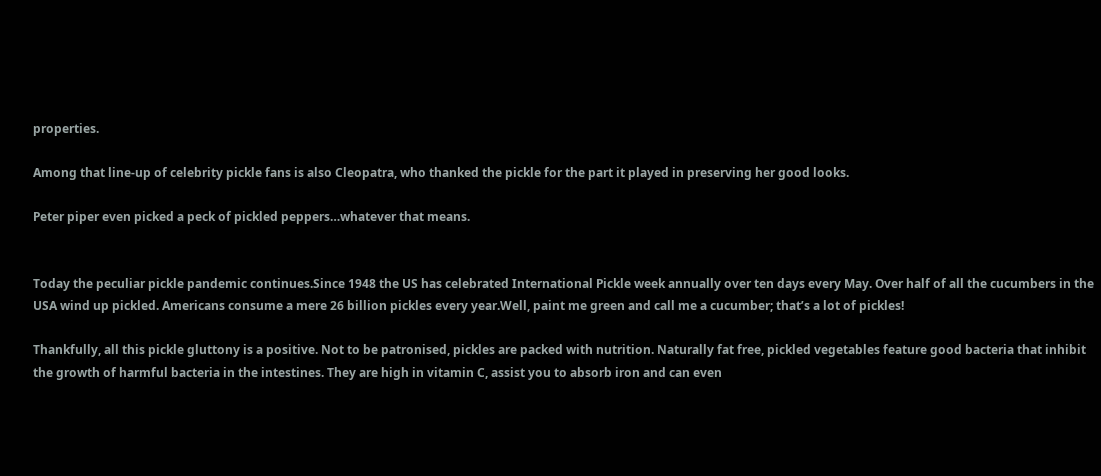properties.

Among that line-up of celebrity pickle fans is also Cleopatra, who thanked the pickle for the part it played in preserving her good looks.

Peter piper even picked a peck of pickled peppers…whatever that means.


Today the peculiar pickle pandemic continues.Since 1948 the US has celebrated International Pickle week annually over ten days every May. Over half of all the cucumbers in the USA wind up pickled. Americans consume a mere 26 billion pickles every year.Well, paint me green and call me a cucumber; that’s a lot of pickles!

Thankfully, all this pickle gluttony is a positive. Not to be patronised, pickles are packed with nutrition. Naturally fat free, pickled vegetables feature good bacteria that inhibit the growth of harmful bacteria in the intestines. They are high in vitamin C, assist you to absorb iron and can even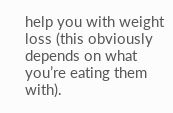help you with weight loss (this obviously depends on what you’re eating them with).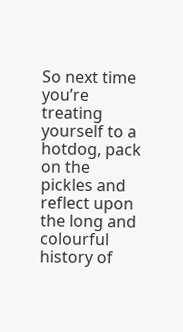So next time you’re treating yourself to a hotdog, pack on the pickles and reflect upon the long and colourful history of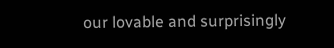our lovable and surprisingly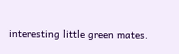interesting little green mates.